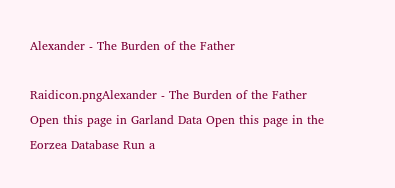Alexander - The Burden of the Father

Raidicon.pngAlexander - The Burden of the Father
Open this page in Garland Data Open this page in the Eorzea Database Run a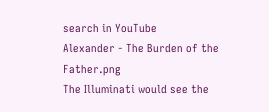search in YouTube
Alexander - The Burden of the Father.png
The Illuminati would see the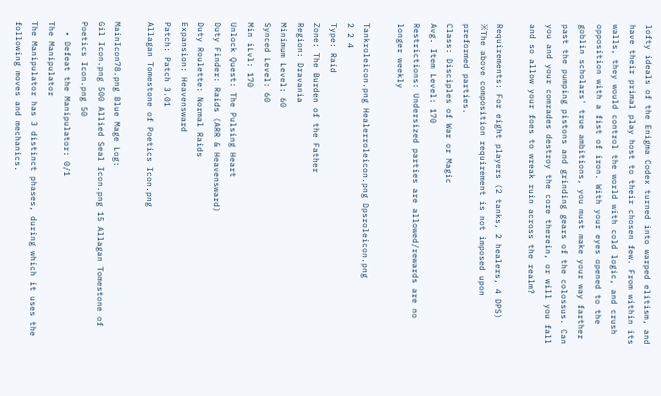lofty ideals of the Enigma Codex turned into warped elitism, and have their primal play host to their chosen few. From within its walls, they would control the world with cold logic, and crush opposition with a fist of iron. With your eyes opened to the goblin scholars' true ambitions, you must make your way farther past the pumping pistons and grinding gears of the colossus. Can you and your comrades destroy the core therein, or will you fall and so allow your foes to wreak ruin across the realm?

Requirements: For eight players (2 tanks, 2 healers, 4 DPS)
※The above composition requirement is not imposed upon preformed parties.
Class: Disciples of War or Magic
Avg. Item Level: 170
Restrictions: Undersized parties are allowed/rewards are no longer weekly

Tankroleicon.png Healerroleicon.png Dpsroleicon.png
2 2 4
Type: Raid
Zone: The Burden of the Father
Region: Dravania
Minimum Level: 60
Synced Level: 60
Min iLvl: 170
Unlock Quest: The Pulsing Heart
Duty Finder: Raids (ARR & Heavensward)
Duty Roulette: Normal Raids
Expansion: Heavensward
Patch: Patch 3.01
Allagan Tomestone of Poetics Icon.png

MainIcon78.png Blue Mage Log:
Gil Icon.png 500 Allied Seal Icon.png 15 Allagan Tomestone of Poetics Icon.png 50
  • Defeat the Manipulator: 0/1
The Manipulator
The Manipulator has 3 distinct phases, during which it uses the following moves and mechanics.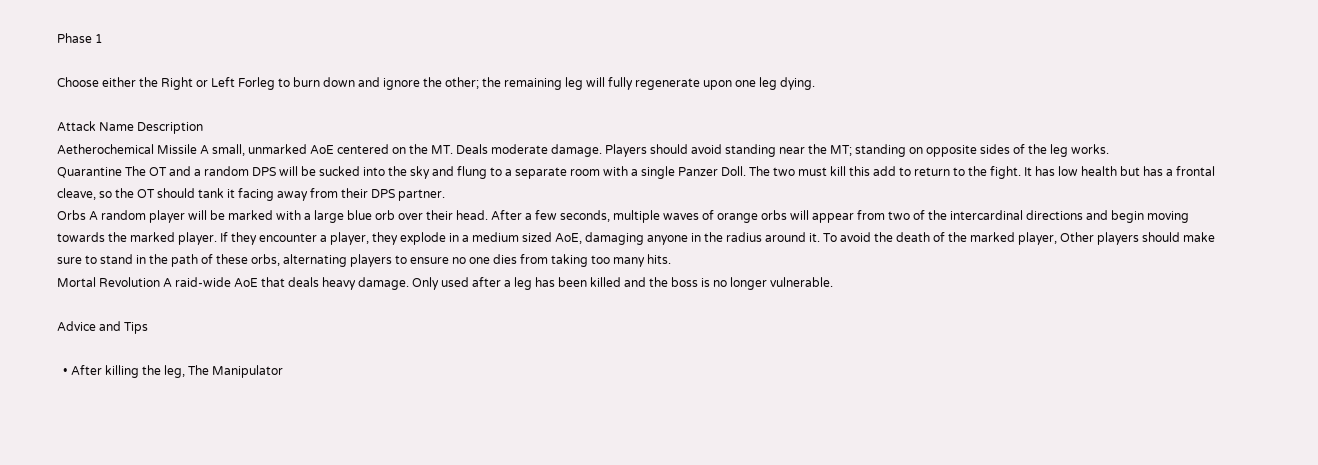Phase 1

Choose either the Right or Left Forleg to burn down and ignore the other; the remaining leg will fully regenerate upon one leg dying.

Attack Name Description
Aetherochemical Missile A small, unmarked AoE centered on the MT. Deals moderate damage. Players should avoid standing near the MT; standing on opposite sides of the leg works.
Quarantine The OT and a random DPS will be sucked into the sky and flung to a separate room with a single Panzer Doll. The two must kill this add to return to the fight. It has low health but has a frontal cleave, so the OT should tank it facing away from their DPS partner.
Orbs A random player will be marked with a large blue orb over their head. After a few seconds, multiple waves of orange orbs will appear from two of the intercardinal directions and begin moving towards the marked player. If they encounter a player, they explode in a medium sized AoE, damaging anyone in the radius around it. To avoid the death of the marked player, Other players should make sure to stand in the path of these orbs, alternating players to ensure no one dies from taking too many hits.
Mortal Revolution A raid-wide AoE that deals heavy damage. Only used after a leg has been killed and the boss is no longer vulnerable.

Advice and Tips

  • After killing the leg, The Manipulator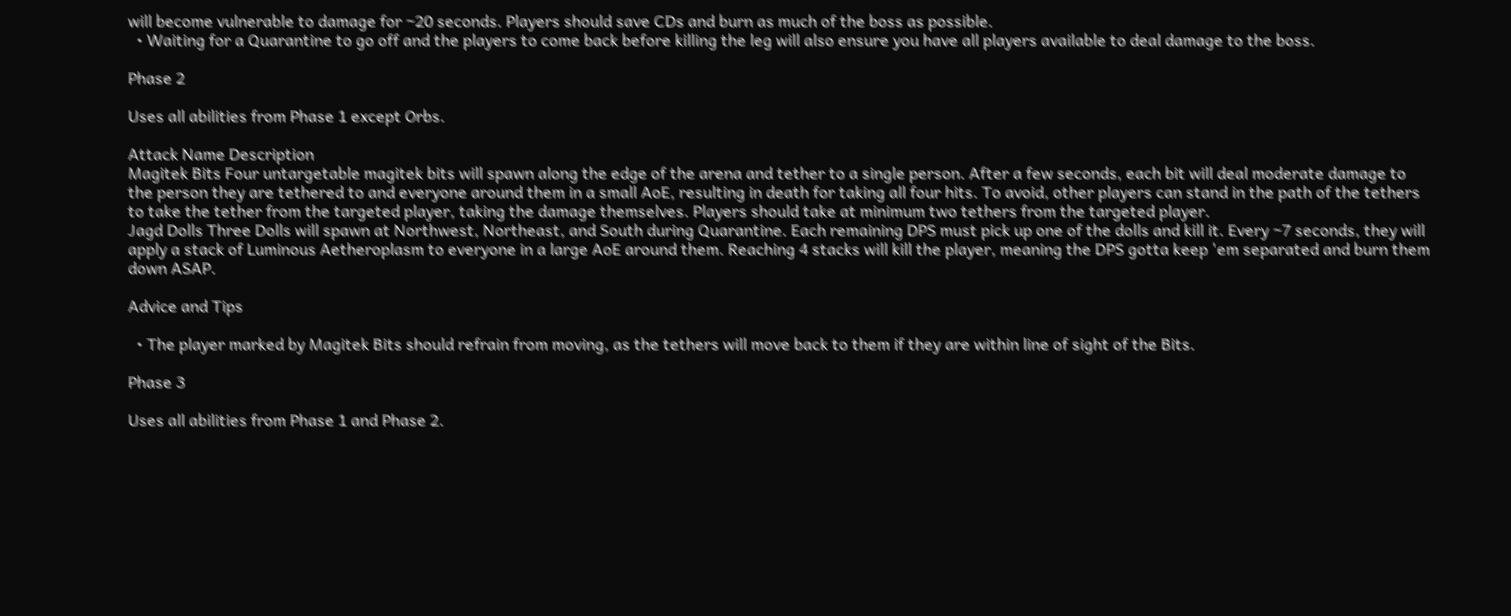will become vulnerable to damage for ~20 seconds. Players should save CDs and burn as much of the boss as possible.
  • Waiting for a Quarantine to go off and the players to come back before killing the leg will also ensure you have all players available to deal damage to the boss.

Phase 2

Uses all abilities from Phase 1 except Orbs.

Attack Name Description
Magitek Bits Four untargetable magitek bits will spawn along the edge of the arena and tether to a single person. After a few seconds, each bit will deal moderate damage to the person they are tethered to and everyone around them in a small AoE, resulting in death for taking all four hits. To avoid, other players can stand in the path of the tethers to take the tether from the targeted player, taking the damage themselves. Players should take at minimum two tethers from the targeted player.
Jagd Dolls Three Dolls will spawn at Northwest, Northeast, and South during Quarantine. Each remaining DPS must pick up one of the dolls and kill it. Every ~7 seconds, they will apply a stack of Luminous Aetheroplasm to everyone in a large AoE around them. Reaching 4 stacks will kill the player, meaning the DPS gotta keep 'em separated and burn them down ASAP.

Advice and Tips

  • The player marked by Magitek Bits should refrain from moving, as the tethers will move back to them if they are within line of sight of the Bits.

Phase 3

Uses all abilities from Phase 1 and Phase 2.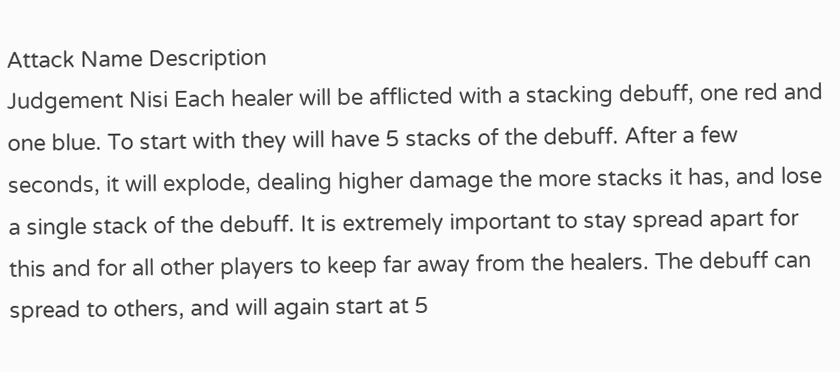Attack Name Description
Judgement Nisi Each healer will be afflicted with a stacking debuff, one red and one blue. To start with they will have 5 stacks of the debuff. After a few seconds, it will explode, dealing higher damage the more stacks it has, and lose a single stack of the debuff. It is extremely important to stay spread apart for this and for all other players to keep far away from the healers. The debuff can spread to others, and will again start at 5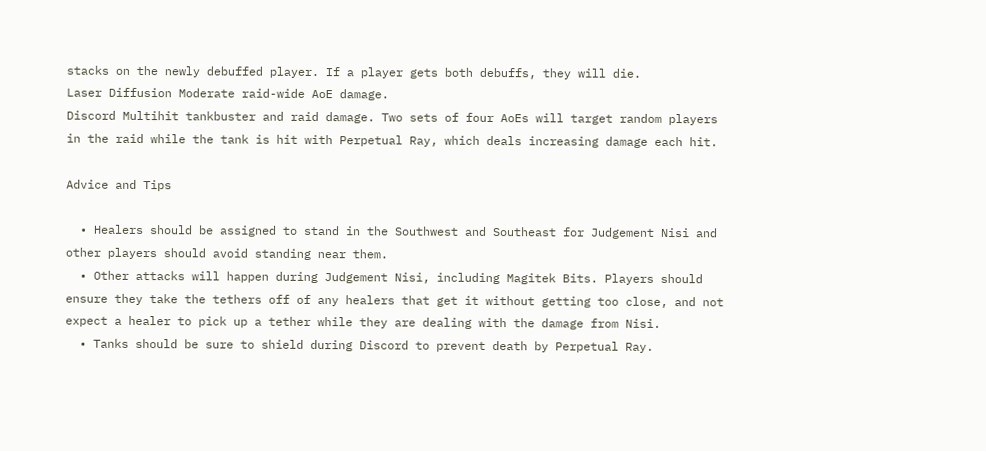stacks on the newly debuffed player. If a player gets both debuffs, they will die.
Laser Diffusion Moderate raid-wide AoE damage.
Discord Multihit tankbuster and raid damage. Two sets of four AoEs will target random players in the raid while the tank is hit with Perpetual Ray, which deals increasing damage each hit.

Advice and Tips

  • Healers should be assigned to stand in the Southwest and Southeast for Judgement Nisi and other players should avoid standing near them.
  • Other attacks will happen during Judgement Nisi, including Magitek Bits. Players should ensure they take the tethers off of any healers that get it without getting too close, and not expect a healer to pick up a tether while they are dealing with the damage from Nisi.
  • Tanks should be sure to shield during Discord to prevent death by Perpetual Ray.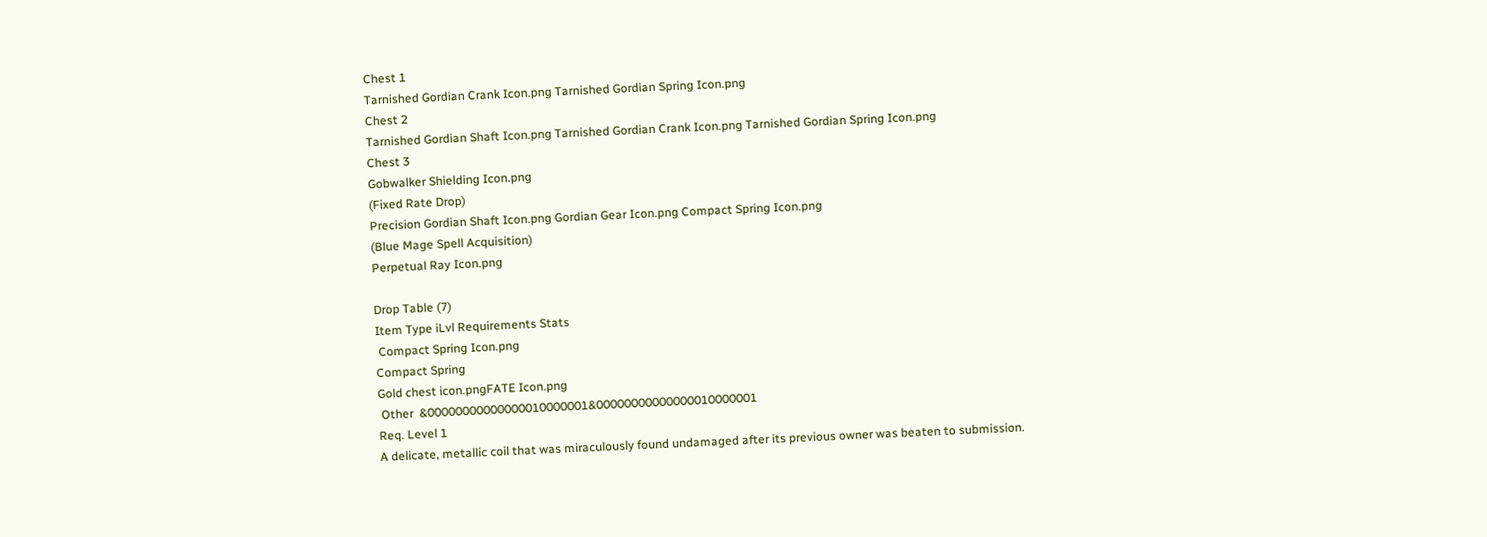Chest 1
Tarnished Gordian Crank Icon.png Tarnished Gordian Spring Icon.png
Chest 2
Tarnished Gordian Shaft Icon.png Tarnished Gordian Crank Icon.png Tarnished Gordian Spring Icon.png
Chest 3
Gobwalker Shielding Icon.png
(Fixed Rate Drop)
Precision Gordian Shaft Icon.png Gordian Gear Icon.png Compact Spring Icon.png
(Blue Mage Spell Acquisition)
Perpetual Ray Icon.png

Drop Table (7)
Item Type iLvl Requirements Stats
 Compact Spring Icon.png
Compact Spring
Gold chest icon.pngFATE Icon.png
 Other  &00000000000000010000001&00000000000000010000001
Req. Level 1
A delicate, metallic coil that was miraculously found undamaged after its previous owner was beaten to submission.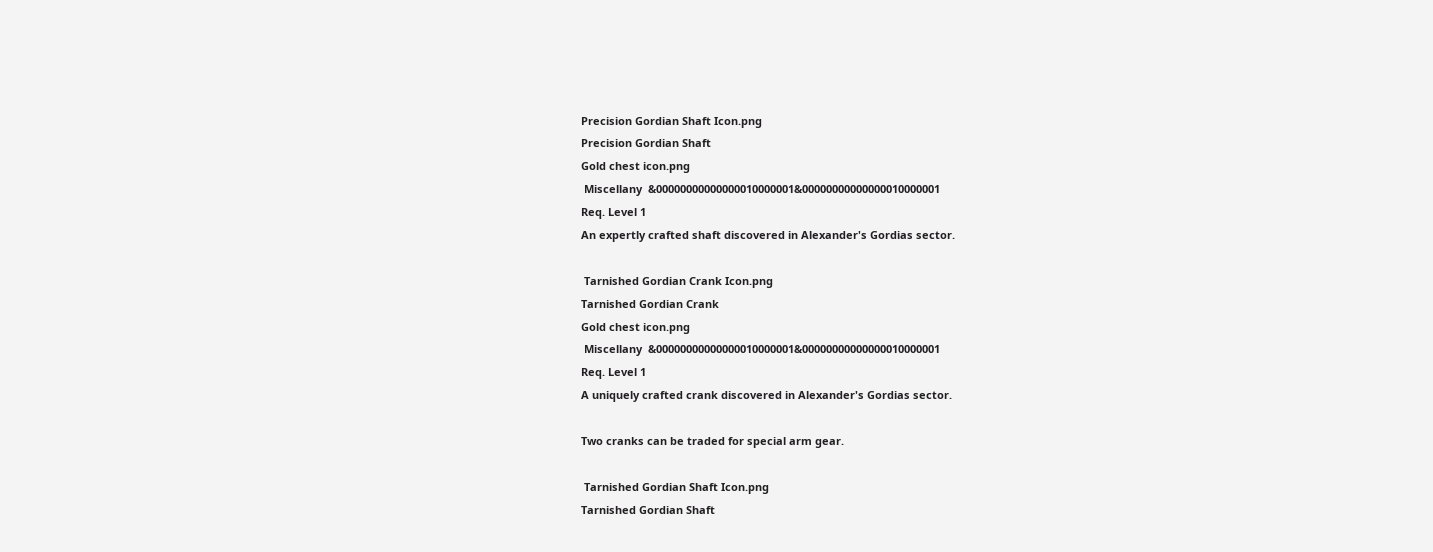Precision Gordian Shaft Icon.png
Precision Gordian Shaft
Gold chest icon.png
 Miscellany  &00000000000000010000001&00000000000000010000001
Req. Level 1
An expertly crafted shaft discovered in Alexander's Gordias sector.

 Tarnished Gordian Crank Icon.png
Tarnished Gordian Crank
Gold chest icon.png
 Miscellany  &00000000000000010000001&00000000000000010000001
Req. Level 1
A uniquely crafted crank discovered in Alexander's Gordias sector.

Two cranks can be traded for special arm gear.

 Tarnished Gordian Shaft Icon.png
Tarnished Gordian Shaft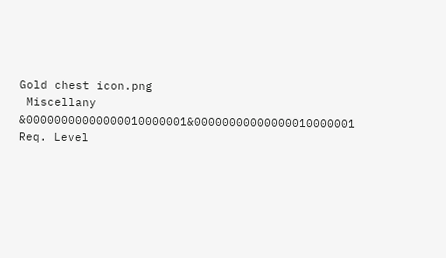Gold chest icon.png
 Miscellany  &00000000000000010000001&00000000000000010000001
Req. Level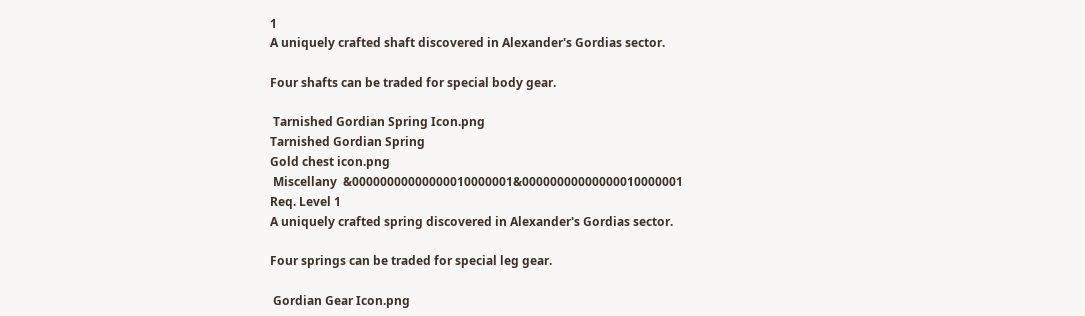1
A uniquely crafted shaft discovered in Alexander's Gordias sector.

Four shafts can be traded for special body gear.

 Tarnished Gordian Spring Icon.png
Tarnished Gordian Spring
Gold chest icon.png
 Miscellany  &00000000000000010000001&00000000000000010000001
Req. Level 1
A uniquely crafted spring discovered in Alexander's Gordias sector.

Four springs can be traded for special leg gear.

 Gordian Gear Icon.png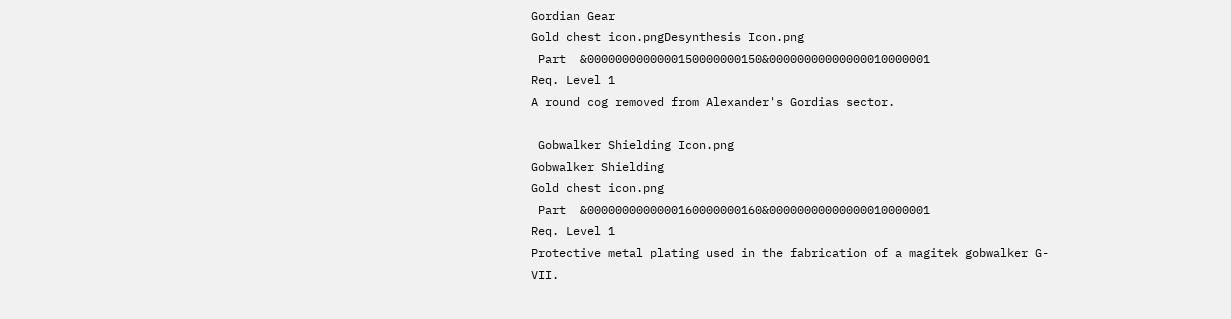Gordian Gear
Gold chest icon.pngDesynthesis Icon.png
 Part  &0000000000000150000000150&00000000000000010000001
Req. Level 1
A round cog removed from Alexander's Gordias sector.

 Gobwalker Shielding Icon.png
Gobwalker Shielding
Gold chest icon.png
 Part  &0000000000000160000000160&00000000000000010000001
Req. Level 1
Protective metal plating used in the fabrication of a magitek gobwalker G-VII.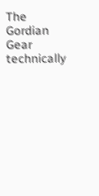The Gordian Gear technically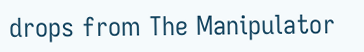drops from The Manipulator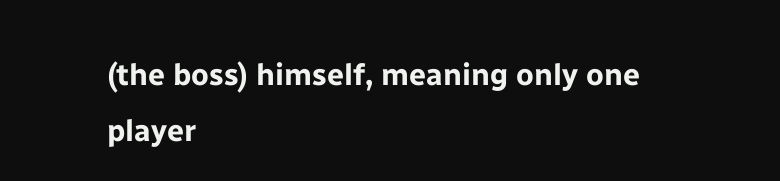(the boss) himself, meaning only one player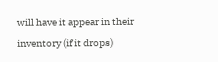will have it appear in their inventory (if it drops)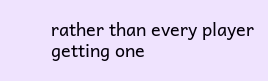rather than every player getting one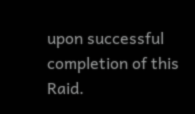upon successful completion of this Raid.